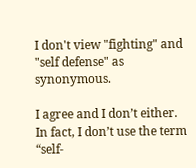I don't view "fighting" and "self defense" as synonymous.

I agree and I don’t either. In fact, I don’t use the term “self-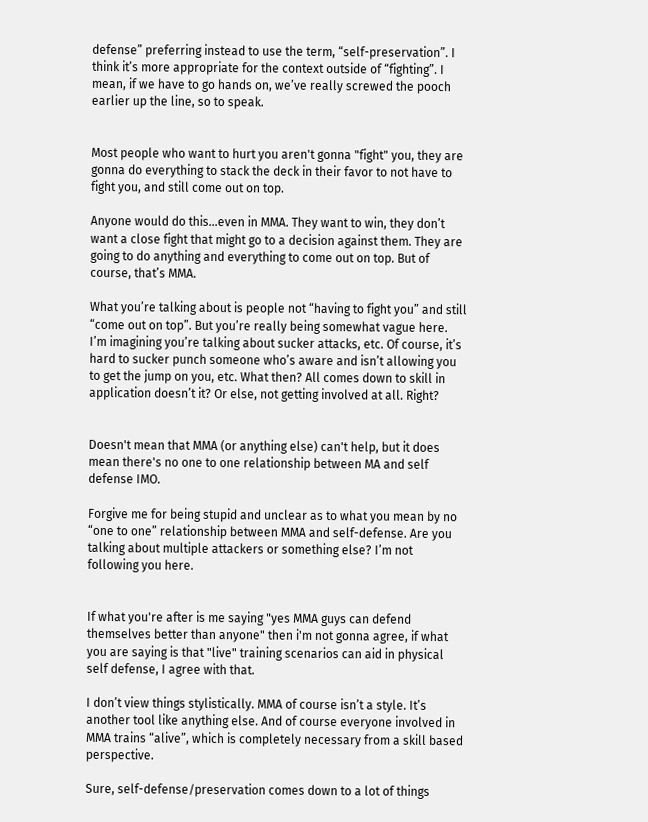defense” preferring instead to use the term, “self-preservation”. I think it’s more appropriate for the context outside of “fighting”. I mean, if we have to go hands on, we’ve really screwed the pooch earlier up the line, so to speak.


Most people who want to hurt you aren't gonna "fight" you, they are gonna do everything to stack the deck in their favor to not have to fight you, and still come out on top.

Anyone would do this…even in MMA. They want to win, they don’t want a close fight that might go to a decision against them. They are going to do anything and everything to come out on top. But of course, that’s MMA.

What you’re talking about is people not “having to fight you” and still “come out on top”. But you’re really being somewhat vague here. I’m imagining you’re talking about sucker attacks, etc. Of course, it’s hard to sucker punch someone who’s aware and isn’t allowing you to get the jump on you, etc. What then? All comes down to skill in application doesn’t it? Or else, not getting involved at all. Right?


Doesn't mean that MMA (or anything else) can't help, but it does mean there's no one to one relationship between MA and self defense IMO.

Forgive me for being stupid and unclear as to what you mean by no “one to one” relationship between MMA and self-defense. Are you talking about multiple attackers or something else? I’m not following you here.


If what you're after is me saying "yes MMA guys can defend themselves better than anyone" then i'm not gonna agree, if what you are saying is that "live" training scenarios can aid in physical self defense, I agree with that.

I don’t view things stylistically. MMA of course isn’t a style. It’s another tool like anything else. And of course everyone involved in MMA trains “alive”, which is completely necessary from a skill based perspective.

Sure, self-defense/preservation comes down to a lot of things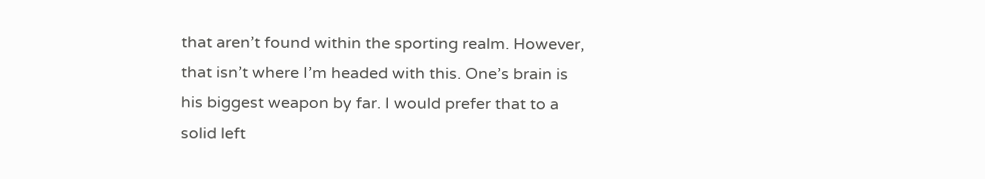that aren’t found within the sporting realm. However, that isn’t where I’m headed with this. One’s brain is his biggest weapon by far. I would prefer that to a solid left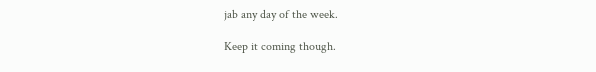jab any day of the week.

Keep it coming though.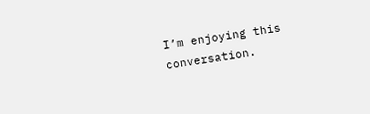I’m enjoying this conversation.